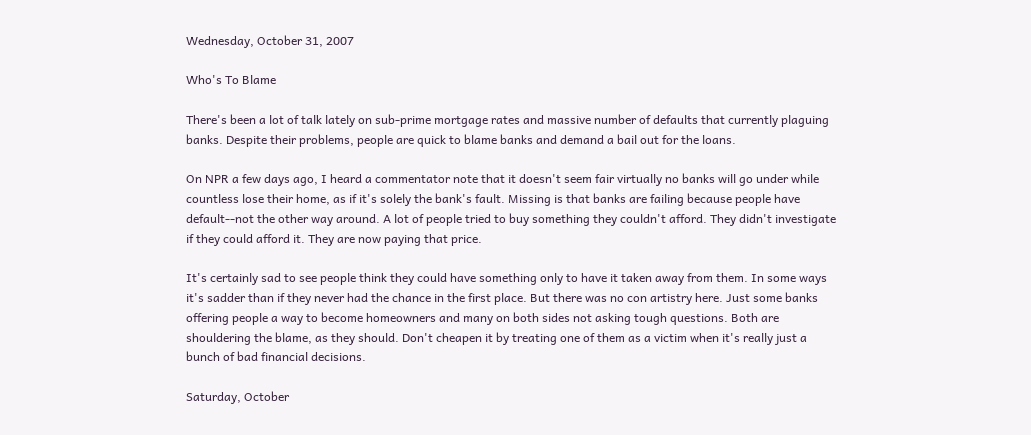Wednesday, October 31, 2007

Who's To Blame

There's been a lot of talk lately on sub-prime mortgage rates and massive number of defaults that currently plaguing banks. Despite their problems, people are quick to blame banks and demand a bail out for the loans.

On NPR a few days ago, I heard a commentator note that it doesn't seem fair virtually no banks will go under while countless lose their home, as if it's solely the bank's fault. Missing is that banks are failing because people have default--not the other way around. A lot of people tried to buy something they couldn't afford. They didn't investigate if they could afford it. They are now paying that price.

It's certainly sad to see people think they could have something only to have it taken away from them. In some ways it's sadder than if they never had the chance in the first place. But there was no con artistry here. Just some banks offering people a way to become homeowners and many on both sides not asking tough questions. Both are shouldering the blame, as they should. Don't cheapen it by treating one of them as a victim when it's really just a bunch of bad financial decisions.

Saturday, October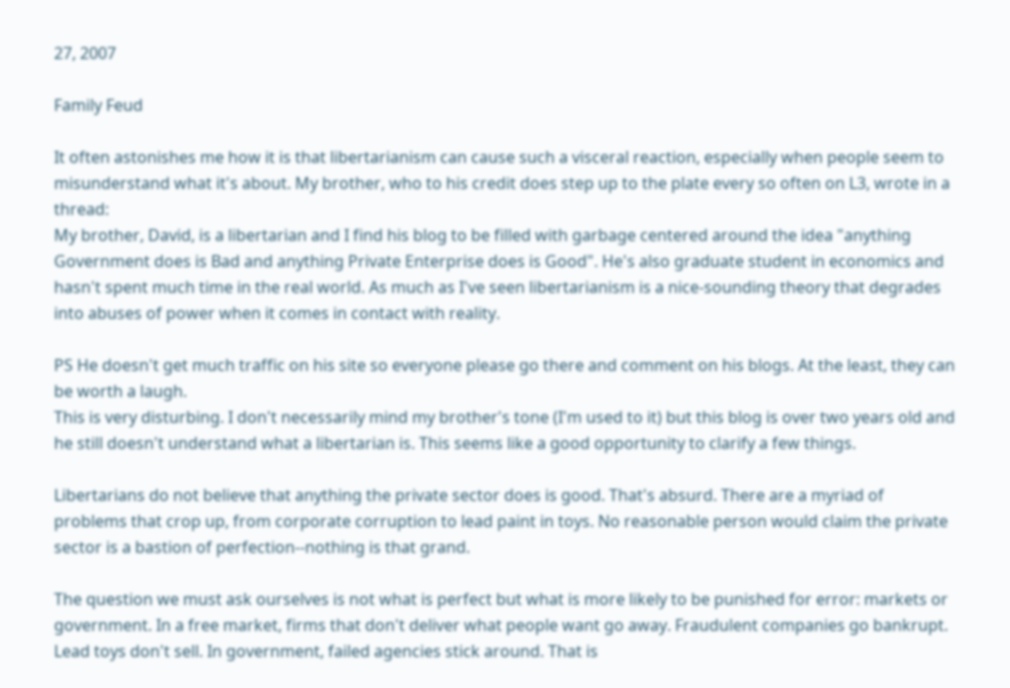27, 2007

Family Feud

It often astonishes me how it is that libertarianism can cause such a visceral reaction, especially when people seem to misunderstand what it's about. My brother, who to his credit does step up to the plate every so often on L3, wrote in a thread:
My brother, David, is a libertarian and I find his blog to be filled with garbage centered around the idea "anything Government does is Bad and anything Private Enterprise does is Good". He's also graduate student in economics and hasn't spent much time in the real world. As much as I've seen libertarianism is a nice-sounding theory that degrades into abuses of power when it comes in contact with reality.

PS He doesn't get much traffic on his site so everyone please go there and comment on his blogs. At the least, they can be worth a laugh.
This is very disturbing. I don't necessarily mind my brother's tone (I'm used to it) but this blog is over two years old and he still doesn't understand what a libertarian is. This seems like a good opportunity to clarify a few things.

Libertarians do not believe that anything the private sector does is good. That's absurd. There are a myriad of problems that crop up, from corporate corruption to lead paint in toys. No reasonable person would claim the private sector is a bastion of perfection--nothing is that grand.

The question we must ask ourselves is not what is perfect but what is more likely to be punished for error: markets or government. In a free market, firms that don't deliver what people want go away. Fraudulent companies go bankrupt. Lead toys don't sell. In government, failed agencies stick around. That is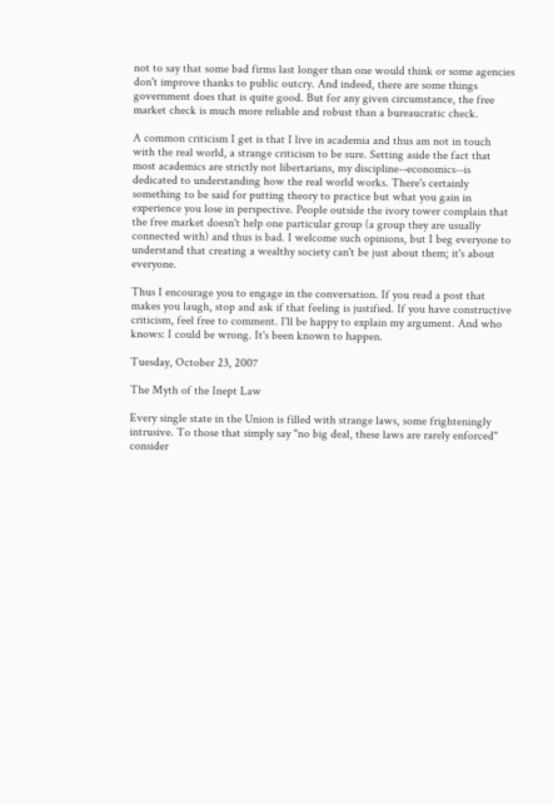not to say that some bad firms last longer than one would think or some agencies don't improve thanks to public outcry. And indeed, there are some things government does that is quite good. But for any given circumstance, the free market check is much more reliable and robust than a bureaucratic check.

A common criticism I get is that I live in academia and thus am not in touch with the real world, a strange criticism to be sure. Setting aside the fact that most academics are strictly not libertarians, my discipline--economics--is dedicated to understanding how the real world works. There's certainly something to be said for putting theory to practice but what you gain in experience you lose in perspective. People outside the ivory tower complain that the free market doesn't help one particular group (a group they are usually connected with) and thus is bad. I welcome such opinions, but I beg everyone to understand that creating a wealthy society can't be just about them; it's about everyone.

Thus I encourage you to engage in the conversation. If you read a post that makes you laugh, stop and ask if that feeling is justified. If you have constructive criticism, feel free to comment. I'll be happy to explain my argument. And who knows: I could be wrong. It's been known to happen.

Tuesday, October 23, 2007

The Myth of the Inept Law

Every single state in the Union is filled with strange laws, some frighteningly intrusive. To those that simply say "no big deal, these laws are rarely enforced" consider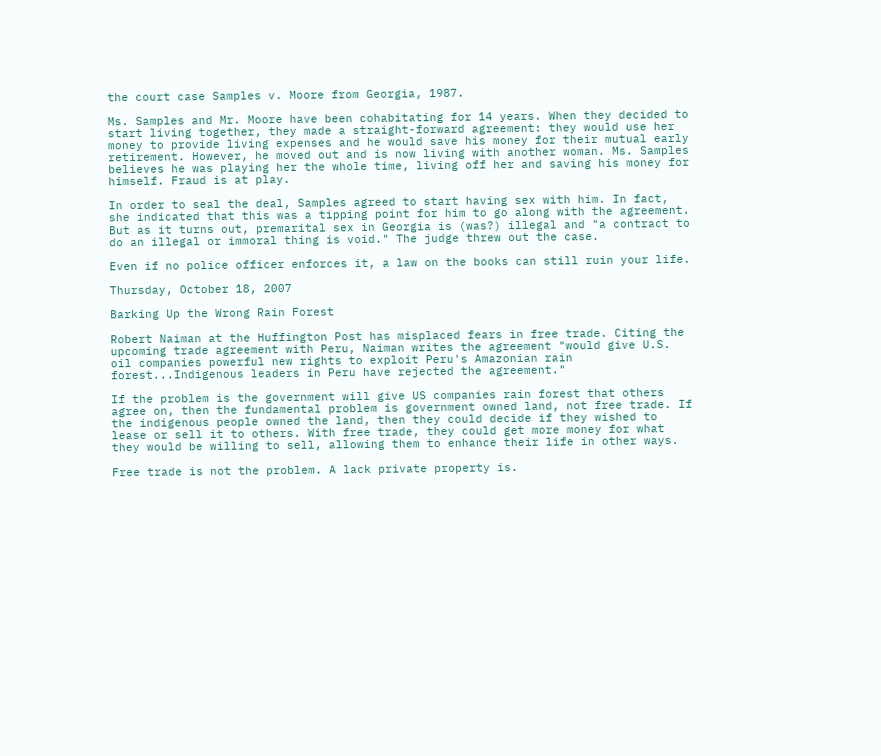the court case Samples v. Moore from Georgia, 1987.

Ms. Samples and Mr. Moore have been cohabitating for 14 years. When they decided to start living together, they made a straight-forward agreement: they would use her money to provide living expenses and he would save his money for their mutual early retirement. However, he moved out and is now living with another woman. Ms. Samples believes he was playing her the whole time, living off her and saving his money for himself. Fraud is at play.

In order to seal the deal, Samples agreed to start having sex with him. In fact, she indicated that this was a tipping point for him to go along with the agreement. But as it turns out, premarital sex in Georgia is (was?) illegal and "a contract to do an illegal or immoral thing is void." The judge threw out the case.

Even if no police officer enforces it, a law on the books can still ruin your life.

Thursday, October 18, 2007

Barking Up the Wrong Rain Forest

Robert Naiman at the Huffington Post has misplaced fears in free trade. Citing the upcoming trade agreement with Peru, Naiman writes the agreement "would give U.S. oil companies powerful new rights to exploit Peru's Amazonian rain forest...Indigenous leaders in Peru have rejected the agreement."

If the problem is the government will give US companies rain forest that others agree on, then the fundamental problem is government owned land, not free trade. If the indigenous people owned the land, then they could decide if they wished to lease or sell it to others. With free trade, they could get more money for what they would be willing to sell, allowing them to enhance their life in other ways.

Free trade is not the problem. A lack private property is.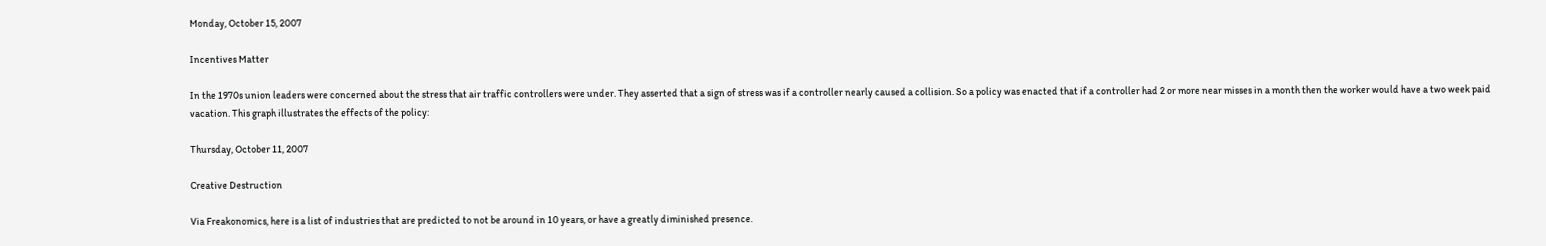Monday, October 15, 2007

Incentives Matter

In the 1970s union leaders were concerned about the stress that air traffic controllers were under. They asserted that a sign of stress was if a controller nearly caused a collision. So a policy was enacted that if a controller had 2 or more near misses in a month then the worker would have a two week paid vacation. This graph illustrates the effects of the policy:

Thursday, October 11, 2007

Creative Destruction

Via Freakonomics, here is a list of industries that are predicted to not be around in 10 years, or have a greatly diminished presence.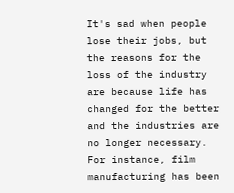It's sad when people lose their jobs, but the reasons for the loss of the industry are because life has changed for the better and the industries are no longer necessary. For instance, film manufacturing has been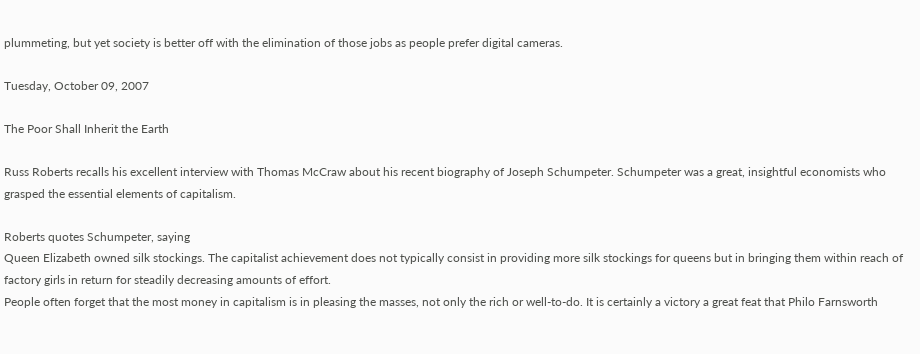plummeting, but yet society is better off with the elimination of those jobs as people prefer digital cameras.

Tuesday, October 09, 2007

The Poor Shall Inherit the Earth

Russ Roberts recalls his excellent interview with Thomas McCraw about his recent biography of Joseph Schumpeter. Schumpeter was a great, insightful economists who grasped the essential elements of capitalism.

Roberts quotes Schumpeter, saying
Queen Elizabeth owned silk stockings. The capitalist achievement does not typically consist in providing more silk stockings for queens but in bringing them within reach of factory girls in return for steadily decreasing amounts of effort.
People often forget that the most money in capitalism is in pleasing the masses, not only the rich or well-to-do. It is certainly a victory a great feat that Philo Farnsworth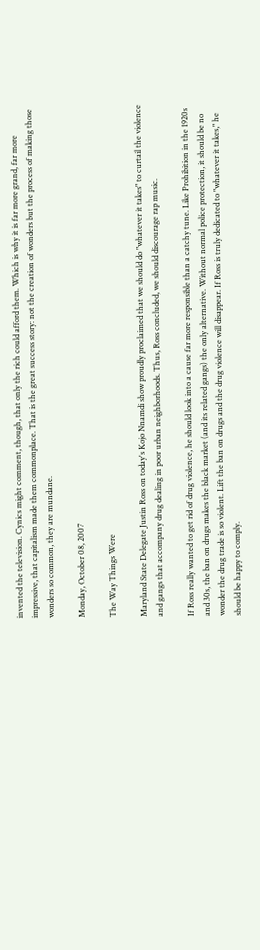invented the television. Cynics might comment, though, that only the rich could afford them. Which is why it is far more grand, far more impressive, that capitalism made them commonplace. That is the great success story: not the creation of wonders but the process of making those wonders so common, they are mundane.

Monday, October 08, 2007

The Way Things Were

Maryland State Delegate Justin Ross on today's Kojo Nnamdi show proudly proclaimed that we should do "whatever it takes" to curtail the violence and gangs that accompany drug dealing in poor urban neighborhoods. Thus, Ross concluded, we should discourage rap music.

If Ross really wanted to get rid of drug violence, he should look into a cause far more responsible than a catchy tune. Like Prohibition in the 1920s and 30s, the ban on drugs makes the black market (and its related gangs) the only alternative. Without normal police protection, it should be no wonder the drug trade is so violent. Lift the ban on drugs and the drug violence will disappear. If Ross is truly dedicated to "whatever it takes," he should be happy to comply.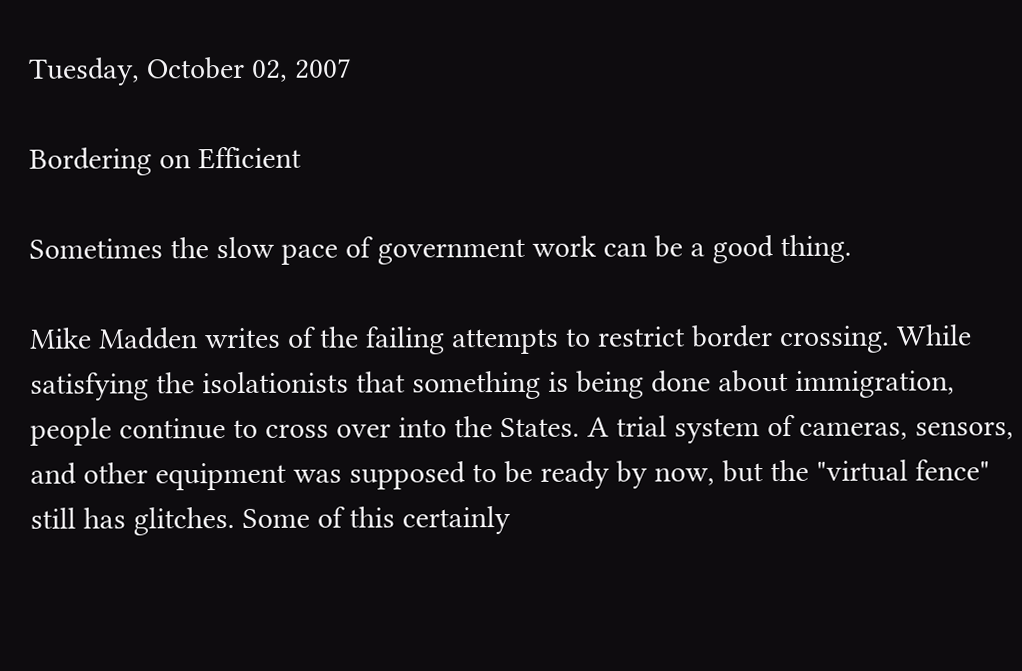Tuesday, October 02, 2007

Bordering on Efficient

Sometimes the slow pace of government work can be a good thing.

Mike Madden writes of the failing attempts to restrict border crossing. While satisfying the isolationists that something is being done about immigration, people continue to cross over into the States. A trial system of cameras, sensors, and other equipment was supposed to be ready by now, but the "virtual fence" still has glitches. Some of this certainly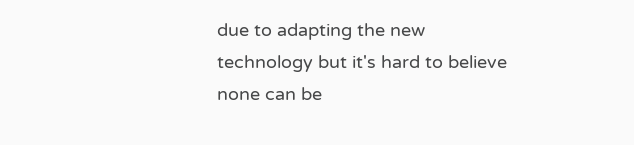due to adapting the new technology but it's hard to believe none can be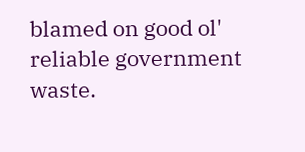blamed on good ol' reliable government waste.